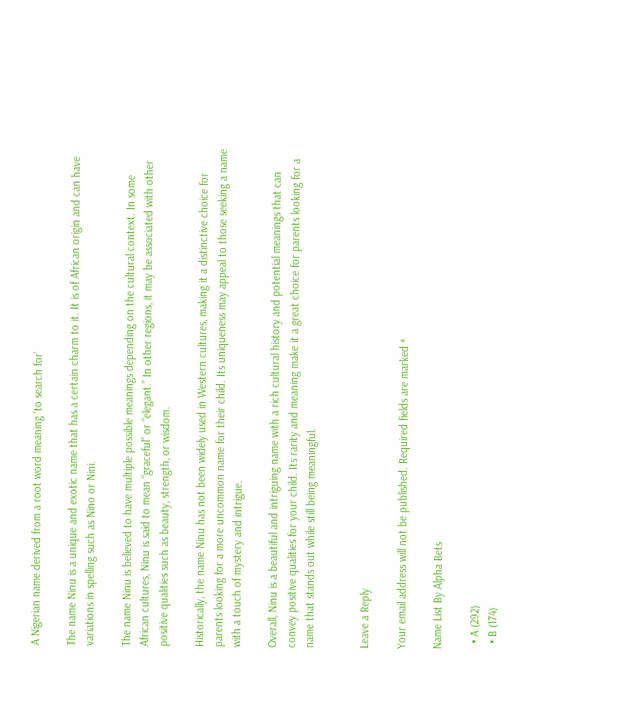A Nigerian name derived from a root word meaning ‘to search for’

The name Ninu is a unique and exotic name that has a certain charm to it. It is of African origin and can have variations in spelling such as Nino or Nini.

The name Ninu is believed to have multiple possible meanings depending on the cultural context. In some African cultures, Ninu is said to mean “graceful” or “elegant.” In other regions, it may be associated with other positive qualities such as beauty, strength, or wisdom.

Historically, the name Ninu has not been widely used in Western cultures, making it a distinctive choice for parents looking for a more uncommon name for their child. Its uniqueness may appeal to those seeking a name with a touch of mystery and intrigue.

Overall, Ninu is a beautiful and intriguing name with a rich cultural history and potential meanings that can convey positive qualities for your child. Its rarity and meaning make it a great choice for parents looking for a name that stands out while still being meaningful.


Leave a Reply

Your email address will not be published. Required fields are marked *

Name List By Alpha Bets

  • A (292)
  • B (174)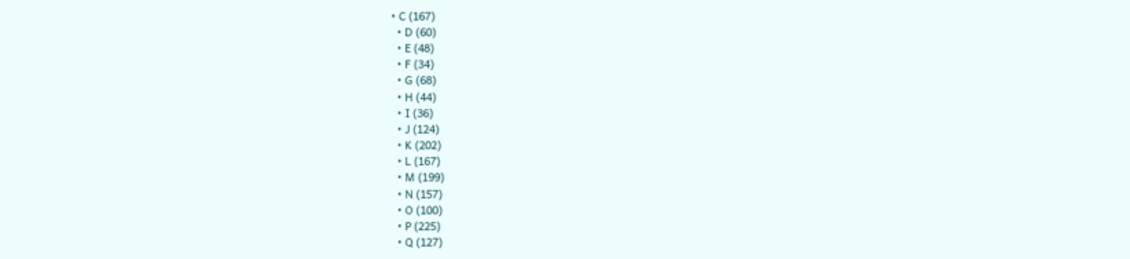• C (167)
  • D (60)
  • E (48)
  • F (34)
  • G (68)
  • H (44)
  • I (36)
  • J (124)
  • K (202)
  • L (167)
  • M (199)
  • N (157)
  • O (100)
  • P (225)
  • Q (127)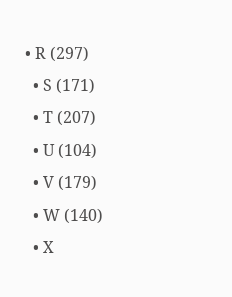• R (297)
  • S (171)
  • T (207)
  • U (104)
  • V (179)
  • W (140)
  • X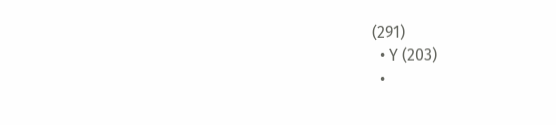(291)
  • Y (203)
  •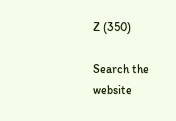Z (350)

Search the website